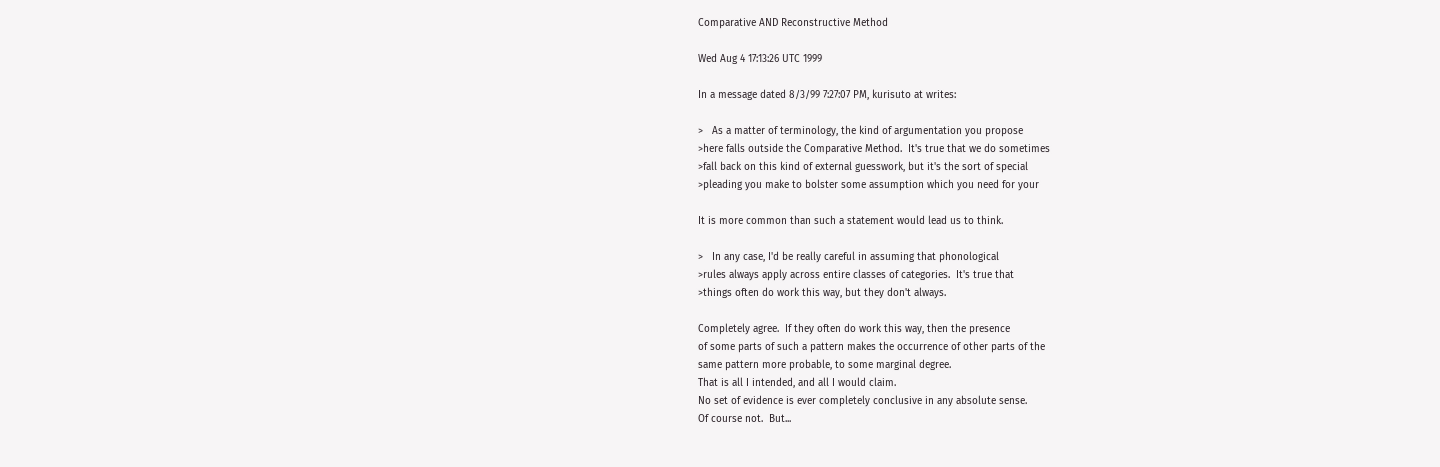Comparative AND Reconstructive Method

Wed Aug 4 17:13:26 UTC 1999

In a message dated 8/3/99 7:27:07 PM, kurisuto at writes:

>   As a matter of terminology, the kind of argumentation you propose
>here falls outside the Comparative Method.  It's true that we do sometimes
>fall back on this kind of external guesswork, but it's the sort of special
>pleading you make to bolster some assumption which you need for your

It is more common than such a statement would lead us to think.

>   In any case, I'd be really careful in assuming that phonological
>rules always apply across entire classes of categories.  It's true that
>things often do work this way, but they don't always.

Completely agree.  If they often do work this way, then the presence
of some parts of such a pattern makes the occurrence of other parts of the
same pattern more probable, to some marginal degree.
That is all I intended, and all I would claim.
No set of evidence is ever completely conclusive in any absolute sense.
Of course not.  But...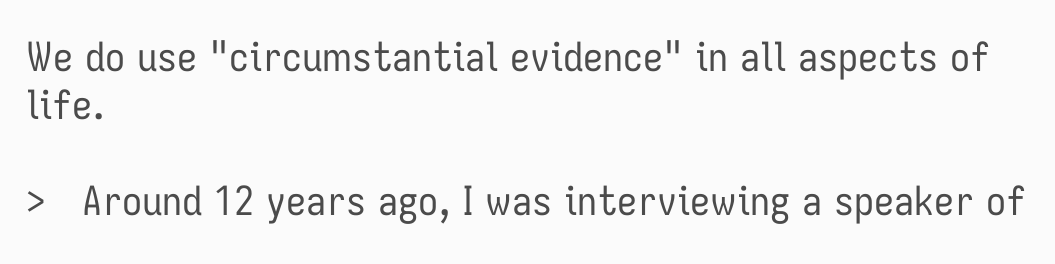We do use "circumstantial evidence" in all aspects of life.

>   Around 12 years ago, I was interviewing a speaker of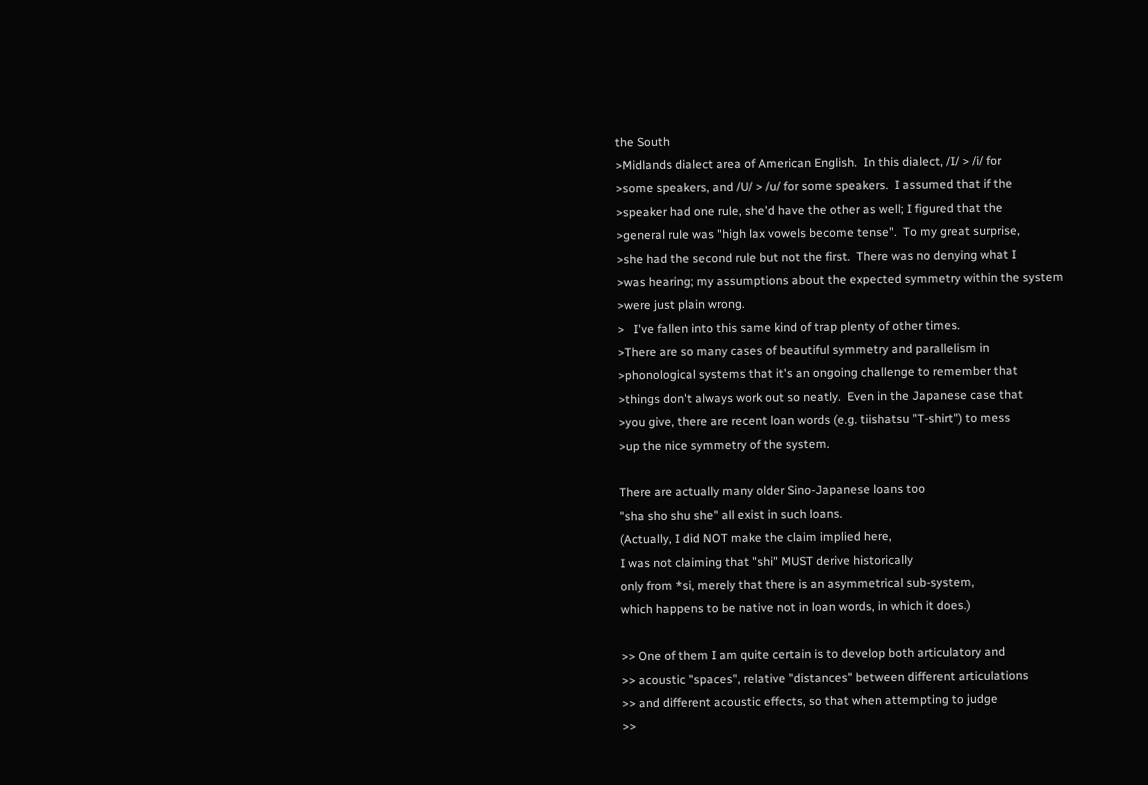the South
>Midlands dialect area of American English.  In this dialect, /I/ > /i/ for
>some speakers, and /U/ > /u/ for some speakers.  I assumed that if the
>speaker had one rule, she'd have the other as well; I figured that the
>general rule was "high lax vowels become tense".  To my great surprise,
>she had the second rule but not the first.  There was no denying what I
>was hearing; my assumptions about the expected symmetry within the system
>were just plain wrong.
>   I've fallen into this same kind of trap plenty of other times.
>There are so many cases of beautiful symmetry and parallelism in
>phonological systems that it's an ongoing challenge to remember that
>things don't always work out so neatly.  Even in the Japanese case that
>you give, there are recent loan words (e.g. tiishatsu "T-shirt") to mess
>up the nice symmetry of the system.

There are actually many older Sino-Japanese loans too
"sha sho shu she" all exist in such loans.
(Actually, I did NOT make the claim implied here,
I was not claiming that "shi" MUST derive historically
only from *si, merely that there is an asymmetrical sub-system,
which happens to be native not in loan words, in which it does.)

>> One of them I am quite certain is to develop both articulatory and
>> acoustic "spaces", relative "distances" between different articulations
>> and different acoustic effects, so that when attempting to judge
>>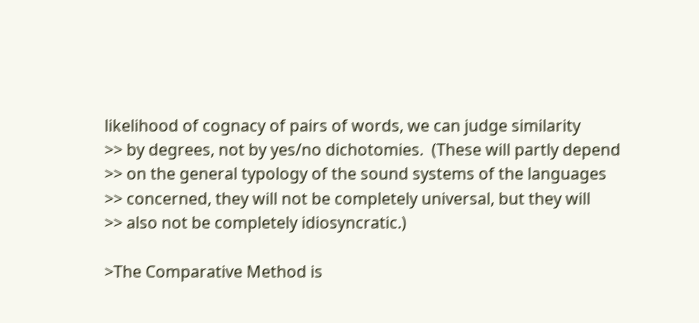likelihood of cognacy of pairs of words, we can judge similarity
>> by degrees, not by yes/no dichotomies.  (These will partly depend
>> on the general typology of the sound systems of the languages
>> concerned, they will not be completely universal, but they will
>> also not be completely idiosyncratic.)

>The Comparative Method is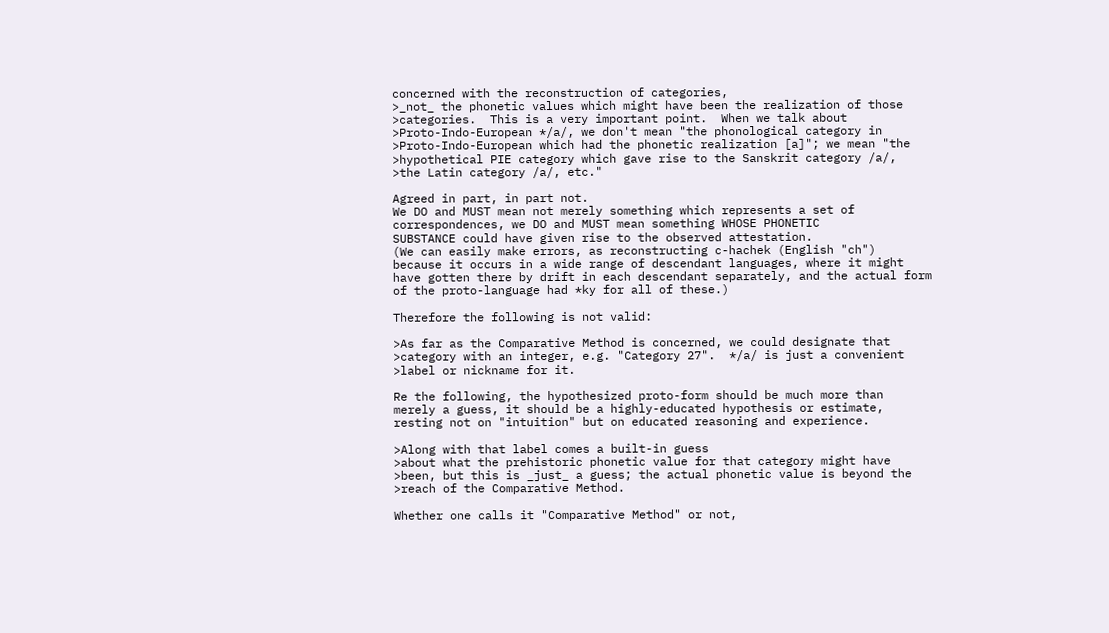concerned with the reconstruction of categories,
>_not_ the phonetic values which might have been the realization of those
>categories.  This is a very important point.  When we talk about
>Proto-Indo-European */a/, we don't mean "the phonological category in
>Proto-Indo-European which had the phonetic realization [a]"; we mean "the
>hypothetical PIE category which gave rise to the Sanskrit category /a/,
>the Latin category /a/, etc."

Agreed in part, in part not.
We DO and MUST mean not merely something which represents a set of
correspondences, we DO and MUST mean something WHOSE PHONETIC
SUBSTANCE could have given rise to the observed attestation.
(We can easily make errors, as reconstructing c-hachek (English "ch")
because it occurs in a wide range of descendant languages, where it might
have gotten there by drift in each descendant separately, and the actual form
of the proto-language had *ky for all of these.)

Therefore the following is not valid:

>As far as the Comparative Method is concerned, we could designate that
>category with an integer, e.g. "Category 27".  */a/ is just a convenient
>label or nickname for it.

Re the following, the hypothesized proto-form should be much more than
merely a guess, it should be a highly-educated hypothesis or estimate,
resting not on "intuition" but on educated reasoning and experience.

>Along with that label comes a built-in guess
>about what the prehistoric phonetic value for that category might have
>been, but this is _just_ a guess; the actual phonetic value is beyond the
>reach of the Comparative Method.

Whether one calls it "Comparative Method" or not,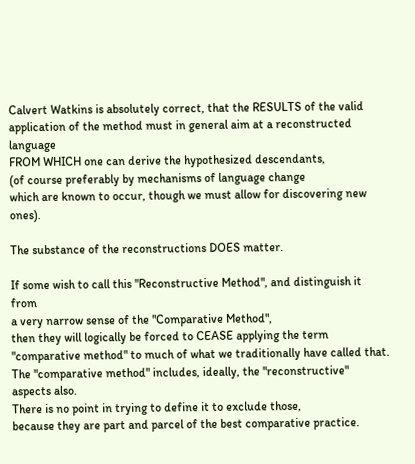Calvert Watkins is absolutely correct, that the RESULTS of the valid
application of the method must in general aim at a reconstructed language
FROM WHICH one can derive the hypothesized descendants,
(of course preferably by mechanisms of language change
which are known to occur, though we must allow for discovering new ones).

The substance of the reconstructions DOES matter.

If some wish to call this "Reconstructive Method", and distinguish it from
a very narrow sense of the "Comparative Method",
then they will logically be forced to CEASE applying the term
"comparative method" to much of what we traditionally have called that.
The "comparative method" includes, ideally, the "reconstructive" aspects also.
There is no point in trying to define it to exclude those,
because they are part and parcel of the best comparative practice.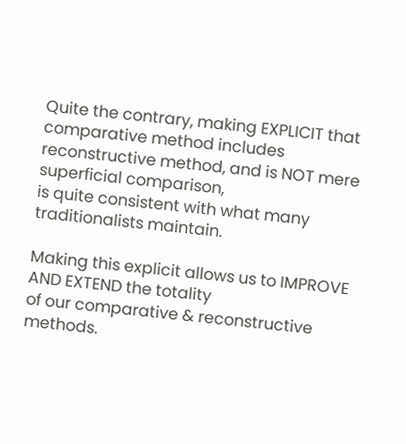Quite the contrary, making EXPLICIT that comparative method includes
reconstructive method, and is NOT mere superficial comparison,
is quite consistent with what many traditionalists maintain.

Making this explicit allows us to IMPROVE AND EXTEND the totality
of our comparative & reconstructive methods.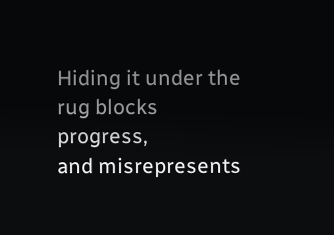Hiding it under the rug blocks progress,
and misrepresents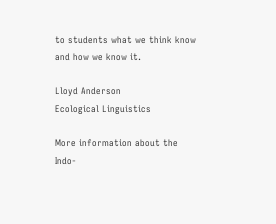to students what we think know and how we know it.

Lloyd Anderson
Ecological Linguistics

More information about the Indo-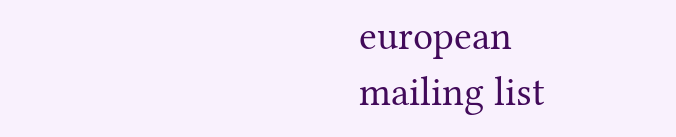european mailing list